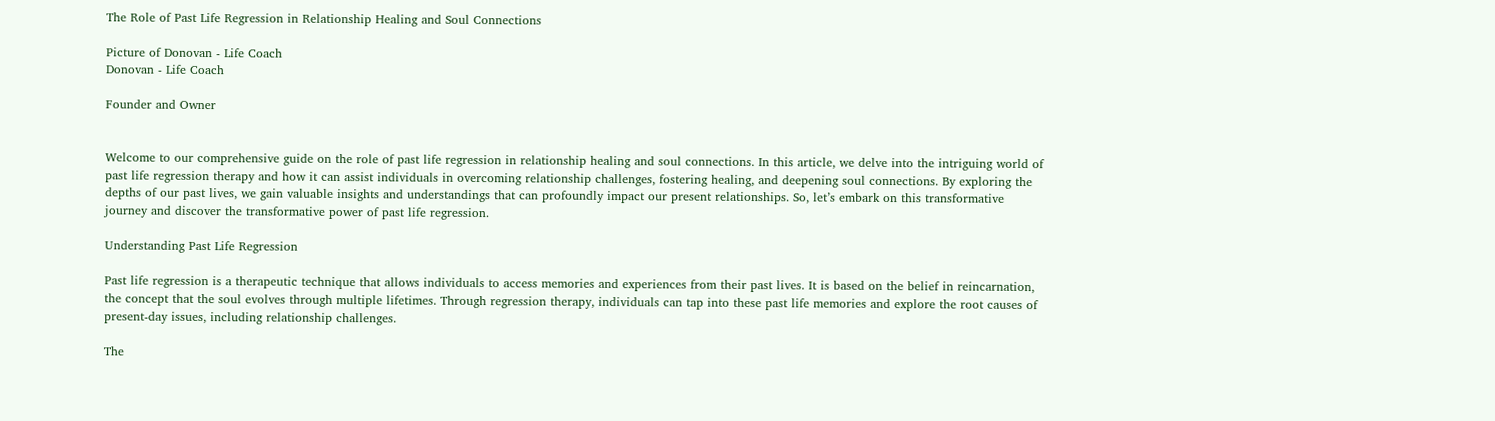The Role of Past Life Regression in Relationship Healing and Soul Connections

Picture of Donovan - Life Coach
Donovan - Life Coach

Founder and Owner


Welcome to our comprehensive guide on the role of past life regression in relationship healing and soul connections. In this article, we delve into the intriguing world of past life regression therapy and how it can assist individuals in overcoming relationship challenges, fostering healing, and deepening soul connections. By exploring the depths of our past lives, we gain valuable insights and understandings that can profoundly impact our present relationships. So, let’s embark on this transformative journey and discover the transformative power of past life regression.

Understanding Past Life Regression

Past life regression is a therapeutic technique that allows individuals to access memories and experiences from their past lives. It is based on the belief in reincarnation, the concept that the soul evolves through multiple lifetimes. Through regression therapy, individuals can tap into these past life memories and explore the root causes of present-day issues, including relationship challenges.

The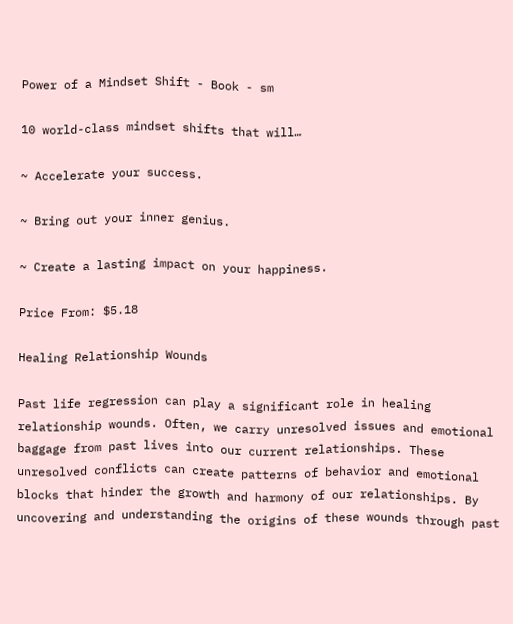Power of a Mindset Shift - Book - sm

10 world-class mindset shifts that will…

~ Accelerate your success.

~ Bring out your inner genius.

~ Create a lasting impact on your happiness.

Price From: $5.18

Healing Relationship Wounds

Past life regression can play a significant role in healing relationship wounds. Often, we carry unresolved issues and emotional baggage from past lives into our current relationships. These unresolved conflicts can create patterns of behavior and emotional blocks that hinder the growth and harmony of our relationships. By uncovering and understanding the origins of these wounds through past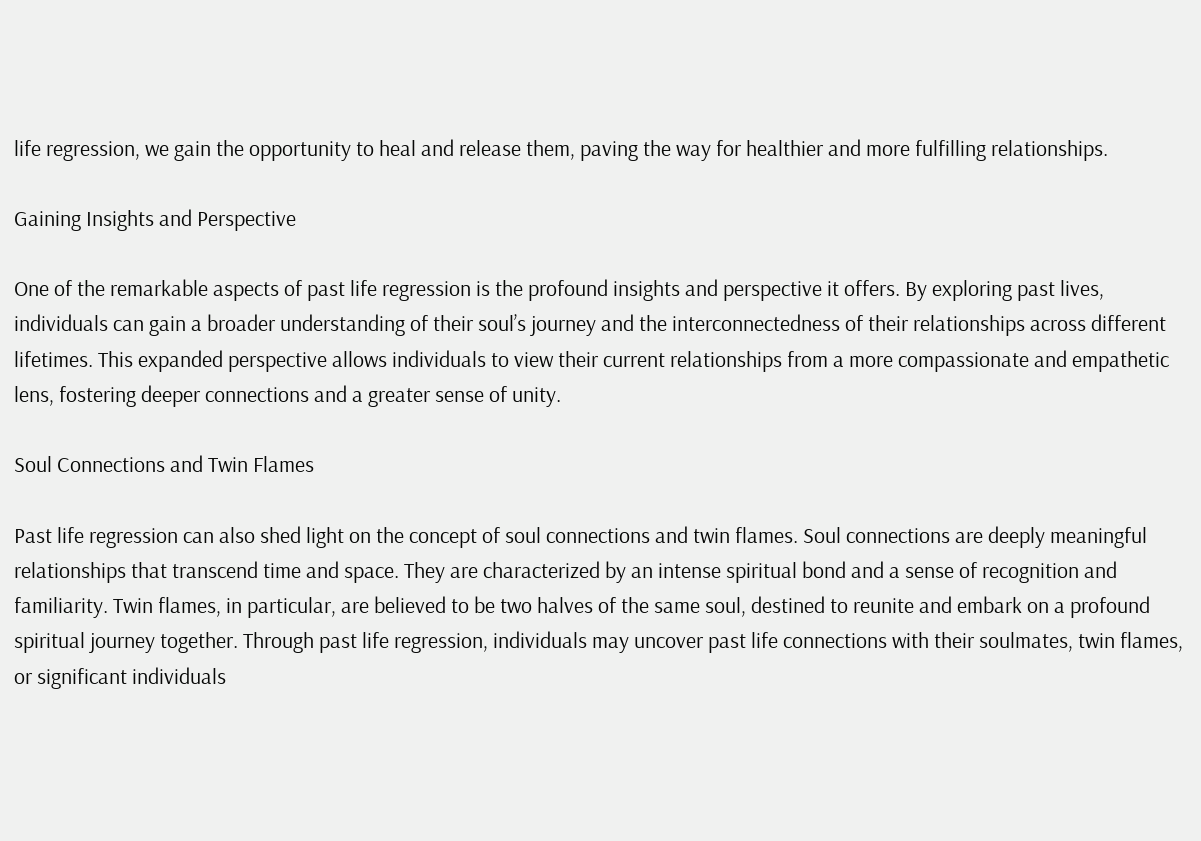life regression, we gain the opportunity to heal and release them, paving the way for healthier and more fulfilling relationships.

Gaining Insights and Perspective

One of the remarkable aspects of past life regression is the profound insights and perspective it offers. By exploring past lives, individuals can gain a broader understanding of their soul’s journey and the interconnectedness of their relationships across different lifetimes. This expanded perspective allows individuals to view their current relationships from a more compassionate and empathetic lens, fostering deeper connections and a greater sense of unity.

Soul Connections and Twin Flames

Past life regression can also shed light on the concept of soul connections and twin flames. Soul connections are deeply meaningful relationships that transcend time and space. They are characterized by an intense spiritual bond and a sense of recognition and familiarity. Twin flames, in particular, are believed to be two halves of the same soul, destined to reunite and embark on a profound spiritual journey together. Through past life regression, individuals may uncover past life connections with their soulmates, twin flames, or significant individuals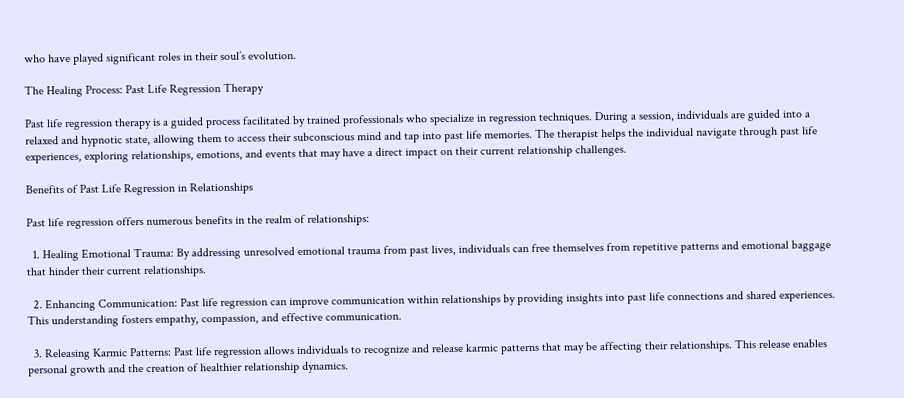who have played significant roles in their soul’s evolution.

The Healing Process: Past Life Regression Therapy

Past life regression therapy is a guided process facilitated by trained professionals who specialize in regression techniques. During a session, individuals are guided into a relaxed and hypnotic state, allowing them to access their subconscious mind and tap into past life memories. The therapist helps the individual navigate through past life experiences, exploring relationships, emotions, and events that may have a direct impact on their current relationship challenges.

Benefits of Past Life Regression in Relationships

Past life regression offers numerous benefits in the realm of relationships:

  1. Healing Emotional Trauma: By addressing unresolved emotional trauma from past lives, individuals can free themselves from repetitive patterns and emotional baggage that hinder their current relationships.

  2. Enhancing Communication: Past life regression can improve communication within relationships by providing insights into past life connections and shared experiences. This understanding fosters empathy, compassion, and effective communication.

  3. Releasing Karmic Patterns: Past life regression allows individuals to recognize and release karmic patterns that may be affecting their relationships. This release enables personal growth and the creation of healthier relationship dynamics.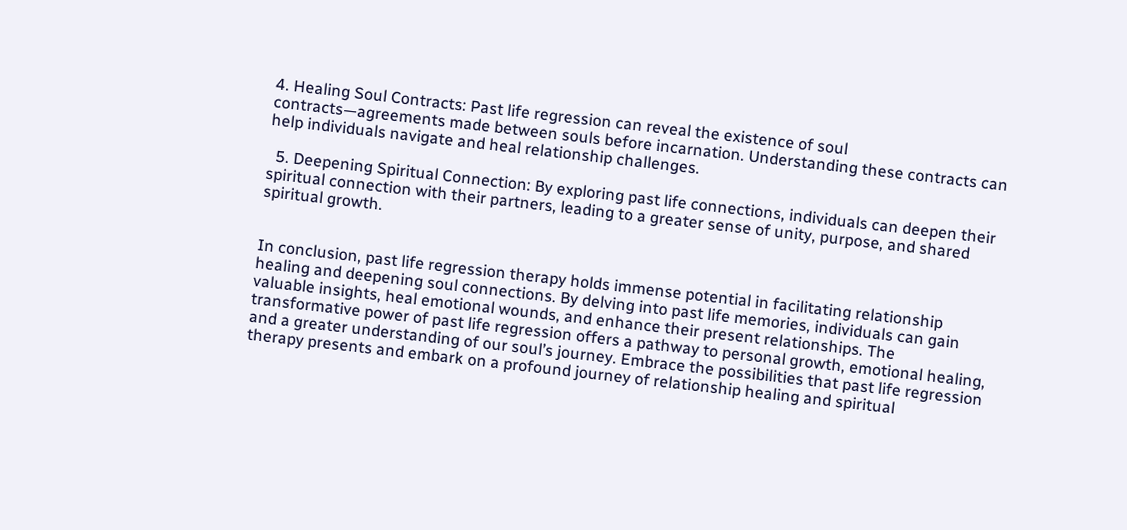4. Healing Soul Contracts: Past life regression can reveal the existence of soul contracts—agreements made between souls before incarnation. Understanding these contracts can help individuals navigate and heal relationship challenges.

  5. Deepening Spiritual Connection: By exploring past life connections, individuals can deepen their spiritual connection with their partners, leading to a greater sense of unity, purpose, and shared spiritual growth.


In conclusion, past life regression therapy holds immense potential in facilitating relationship healing and deepening soul connections. By delving into past life memories, individuals can gain valuable insights, heal emotional wounds, and enhance their present relationships. The transformative power of past life regression offers a pathway to personal growth, emotional healing, and a greater understanding of our soul’s journey. Embrace the possibilities that past life regression therapy presents and embark on a profound journey of relationship healing and spiritual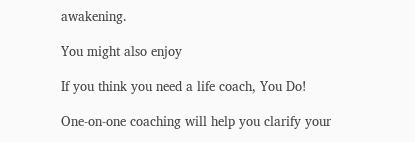awakening.

You might also enjoy

If you think you need a life coach, You Do!

One-on-one coaching will help you clarify your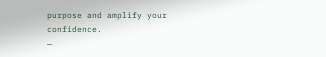purpose and amplify your confidence.
—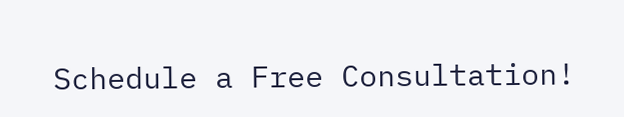Schedule a Free Consultation!